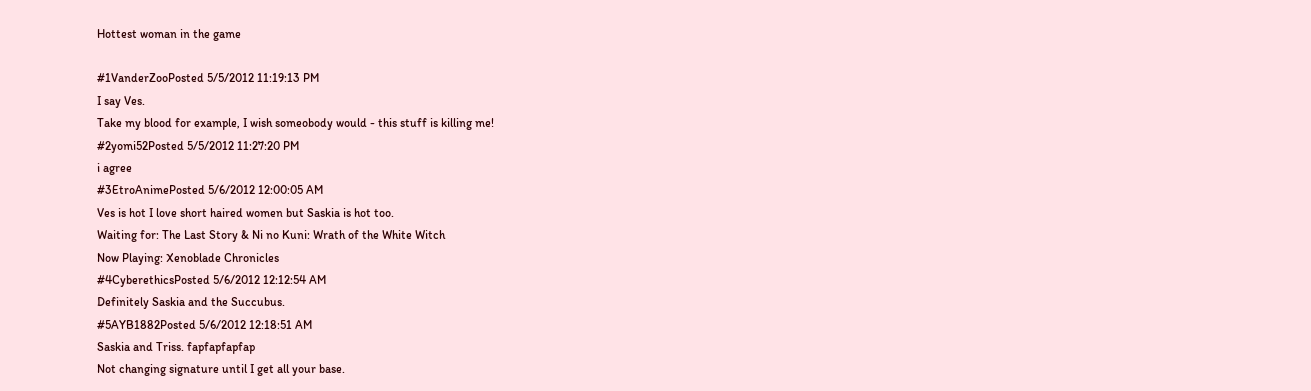Hottest woman in the game

#1VanderZooPosted 5/5/2012 11:19:13 PM
I say Ves.
Take my blood for example, I wish someobody would - this stuff is killing me!
#2yomi52Posted 5/5/2012 11:27:20 PM
i agree
#3EtroAnimePosted 5/6/2012 12:00:05 AM
Ves is hot I love short haired women but Saskia is hot too.
Waiting for: The Last Story & Ni no Kuni: Wrath of the White Witch
Now Playing: Xenoblade Chronicles
#4CyberethicsPosted 5/6/2012 12:12:54 AM
Definitely Saskia and the Succubus.
#5AYB1882Posted 5/6/2012 12:18:51 AM
Saskia and Triss. fapfapfapfap
Not changing signature until I get all your base.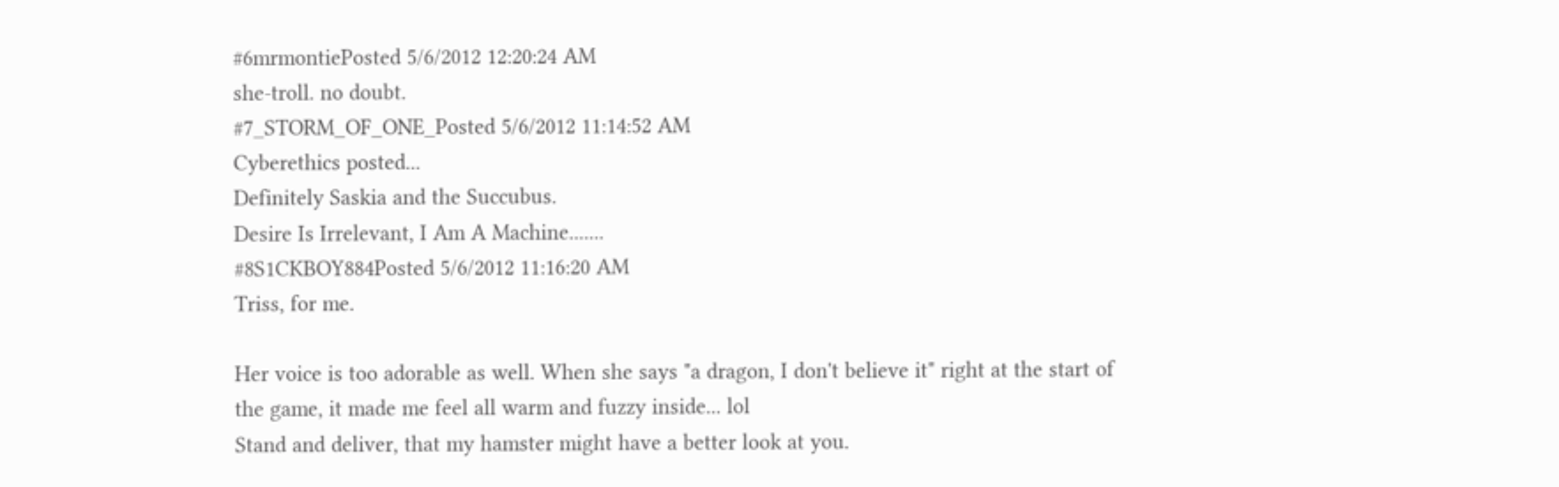#6mrmontiePosted 5/6/2012 12:20:24 AM
she-troll. no doubt.
#7_STORM_OF_ONE_Posted 5/6/2012 11:14:52 AM
Cyberethics posted...
Definitely Saskia and the Succubus.
Desire Is Irrelevant, I Am A Machine.......
#8S1CKBOY884Posted 5/6/2012 11:16:20 AM
Triss, for me.

Her voice is too adorable as well. When she says "a dragon, I don't believe it" right at the start of the game, it made me feel all warm and fuzzy inside... lol
Stand and deliver, that my hamster might have a better look at you.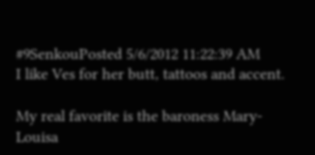#9SenkouPosted 5/6/2012 11:22:39 AM
I like Ves for her butt, tattoos and accent.

My real favorite is the baroness Mary-Louisa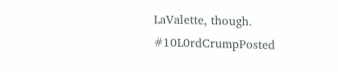LaValette, though.
#10L0rdCrumpPosted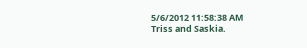5/6/2012 11:58:38 AM
Triss and Saskia.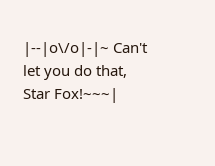|--|o\/o|-|~ Can't let you do that, Star Fox!~~~|